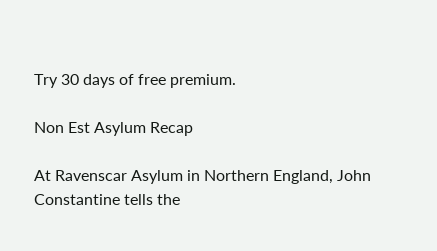Try 30 days of free premium.

Non Est Asylum Recap

At Ravenscar Asylum in Northern England, John Constantine tells the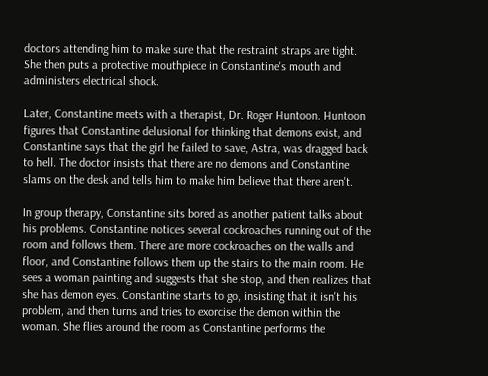doctors attending him to make sure that the restraint straps are tight. She then puts a protective mouthpiece in Constantine's mouth and administers electrical shock.

Later, Constantine meets with a therapist, Dr. Roger Huntoon. Huntoon figures that Constantine delusional for thinking that demons exist, and Constantine says that the girl he failed to save, Astra, was dragged back to hell. The doctor insists that there are no demons and Constantine slams on the desk and tells him to make him believe that there aren't.

In group therapy, Constantine sits bored as another patient talks about his problems. Constantine notices several cockroaches running out of the room and follows them. There are more cockroaches on the walls and floor, and Constantine follows them up the stairs to the main room. He sees a woman painting and suggests that she stop, and then realizes that she has demon eyes. Constantine starts to go, insisting that it isn't his problem, and then turns and tries to exorcise the demon within the woman. She flies around the room as Constantine performs the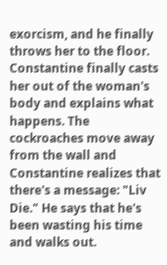exorcism, and he finally throws her to the floor. Constantine finally casts her out of the woman's body and explains what happens. The cockroaches move away from the wall and Constantine realizes that there's a message: "Liv Die." He says that he's been wasting his time and walks out.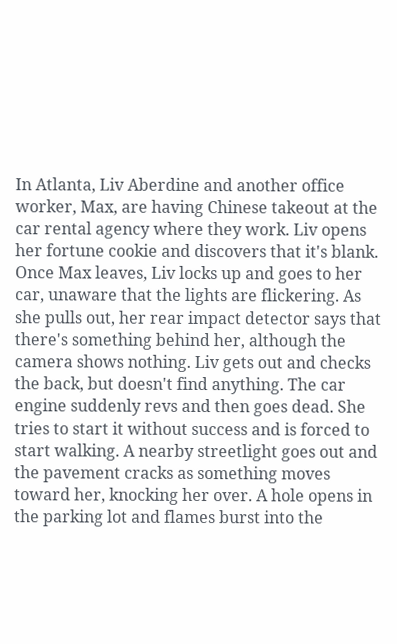In Atlanta, Liv Aberdine and another office worker, Max, are having Chinese takeout at the car rental agency where they work. Liv opens her fortune cookie and discovers that it's blank. Once Max leaves, Liv locks up and goes to her car, unaware that the lights are flickering. As she pulls out, her rear impact detector says that there's something behind her, although the camera shows nothing. Liv gets out and checks the back, but doesn't find anything. The car engine suddenly revs and then goes dead. She tries to start it without success and is forced to start walking. A nearby streetlight goes out and the pavement cracks as something moves toward her, knocking her over. A hole opens in the parking lot and flames burst into the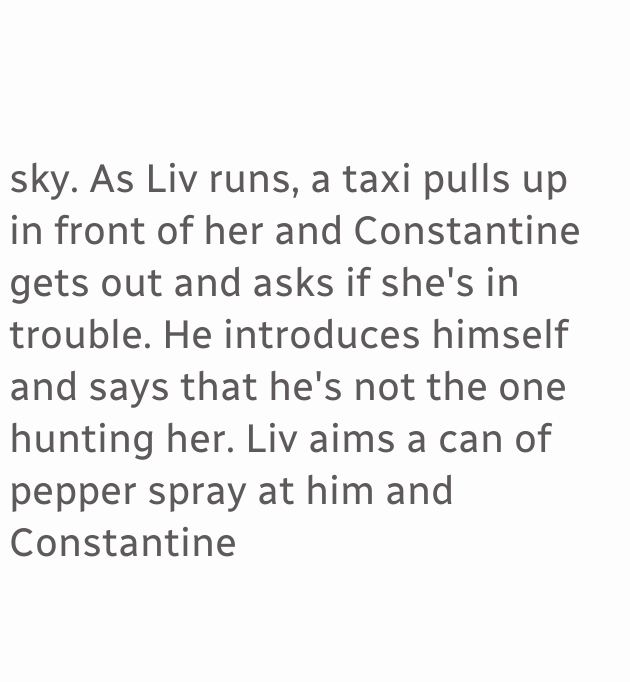sky. As Liv runs, a taxi pulls up in front of her and Constantine gets out and asks if she's in trouble. He introduces himself and says that he's not the one hunting her. Liv aims a can of pepper spray at him and Constantine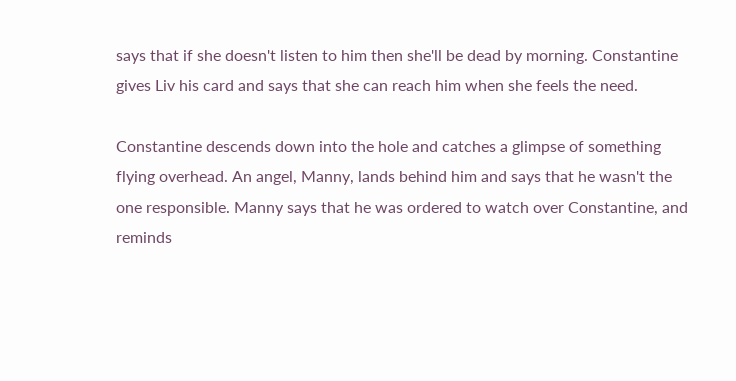says that if she doesn't listen to him then she'll be dead by morning. Constantine gives Liv his card and says that she can reach him when she feels the need.

Constantine descends down into the hole and catches a glimpse of something flying overhead. An angel, Manny, lands behind him and says that he wasn't the one responsible. Manny says that he was ordered to watch over Constantine, and reminds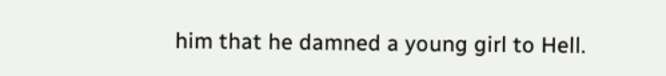him that he damned a young girl to Hell.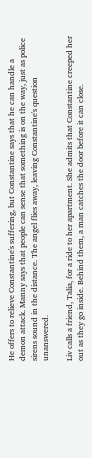He offers to relieve Constantine's suffering, but Constantine says that he can handle a demon attack. Manny says that people can sense that something is on the way, just as police sirens sound in the distance. The angel flies away, leaving Constantine's question unanswered.

Liv calls a friend, Talia, for a ride to her apartment. She admits that Constantine creeped her out as they go inside. Behind them, a man catches the door before it can close.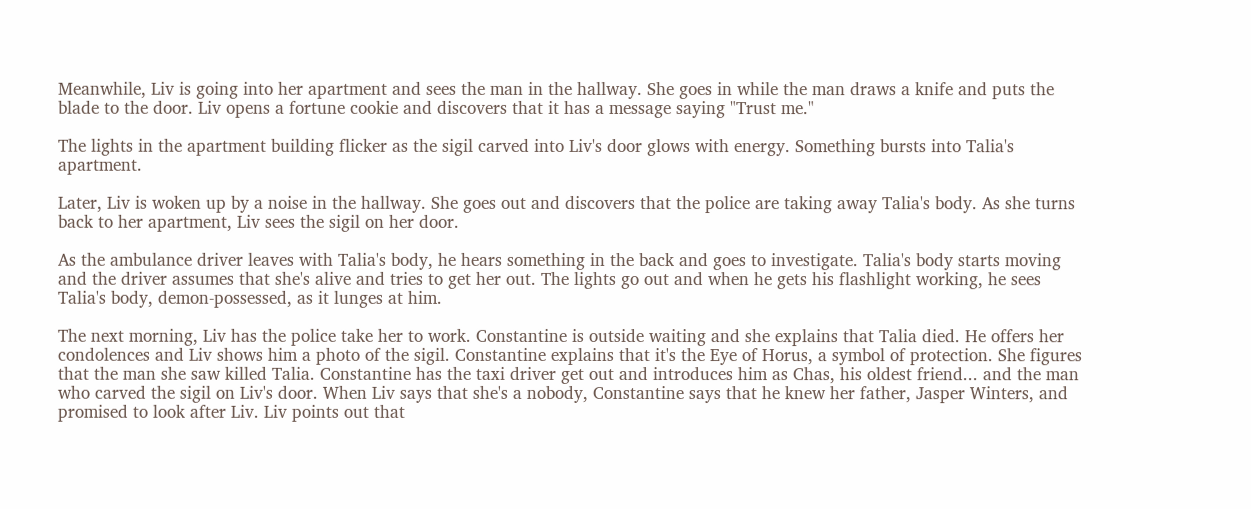Meanwhile, Liv is going into her apartment and sees the man in the hallway. She goes in while the man draws a knife and puts the blade to the door. Liv opens a fortune cookie and discovers that it has a message saying "Trust me."

The lights in the apartment building flicker as the sigil carved into Liv's door glows with energy. Something bursts into Talia's apartment.

Later, Liv is woken up by a noise in the hallway. She goes out and discovers that the police are taking away Talia's body. As she turns back to her apartment, Liv sees the sigil on her door.

As the ambulance driver leaves with Talia's body, he hears something in the back and goes to investigate. Talia's body starts moving and the driver assumes that she's alive and tries to get her out. The lights go out and when he gets his flashlight working, he sees Talia's body, demon-possessed, as it lunges at him.

The next morning, Liv has the police take her to work. Constantine is outside waiting and she explains that Talia died. He offers her condolences and Liv shows him a photo of the sigil. Constantine explains that it's the Eye of Horus, a symbol of protection. She figures that the man she saw killed Talia. Constantine has the taxi driver get out and introduces him as Chas, his oldest friend... and the man who carved the sigil on Liv's door. When Liv says that she's a nobody, Constantine says that he knew her father, Jasper Winters, and promised to look after Liv. Liv points out that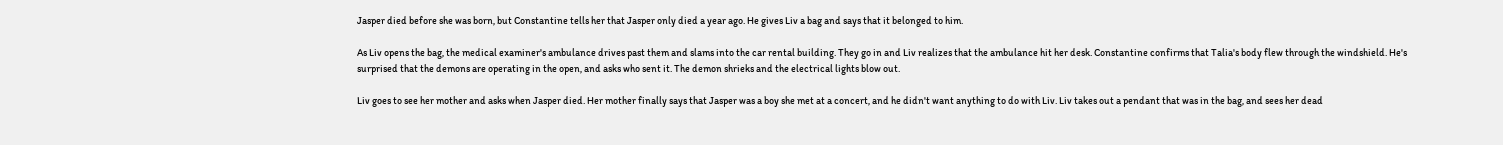Jasper died before she was born, but Constantine tells her that Jasper only died a year ago. He gives Liv a bag and says that it belonged to him.

As Liv opens the bag, the medical examiner's ambulance drives past them and slams into the car rental building. They go in and Liv realizes that the ambulance hit her desk. Constantine confirms that Talia's body flew through the windshield. He's surprised that the demons are operating in the open, and asks who sent it. The demon shrieks and the electrical lights blow out.

Liv goes to see her mother and asks when Jasper died. Her mother finally says that Jasper was a boy she met at a concert, and he didn't want anything to do with Liv. Liv takes out a pendant that was in the bag, and sees her dead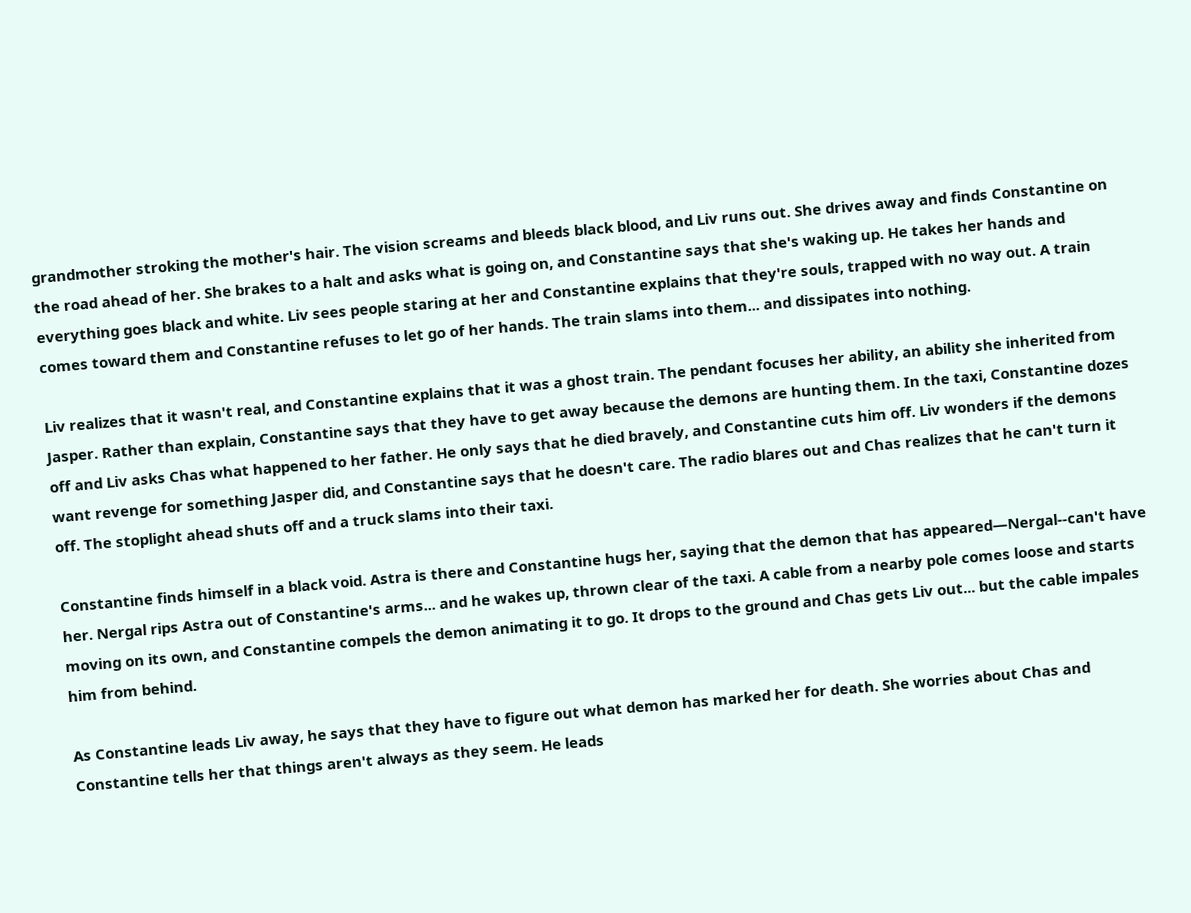grandmother stroking the mother's hair. The vision screams and bleeds black blood, and Liv runs out. She drives away and finds Constantine on the road ahead of her. She brakes to a halt and asks what is going on, and Constantine says that she's waking up. He takes her hands and everything goes black and white. Liv sees people staring at her and Constantine explains that they're souls, trapped with no way out. A train comes toward them and Constantine refuses to let go of her hands. The train slams into them... and dissipates into nothing.

Liv realizes that it wasn't real, and Constantine explains that it was a ghost train. The pendant focuses her ability, an ability she inherited from Jasper. Rather than explain, Constantine says that they have to get away because the demons are hunting them. In the taxi, Constantine dozes off and Liv asks Chas what happened to her father. He only says that he died bravely, and Constantine cuts him off. Liv wonders if the demons want revenge for something Jasper did, and Constantine says that he doesn't care. The radio blares out and Chas realizes that he can't turn it off. The stoplight ahead shuts off and a truck slams into their taxi.

Constantine finds himself in a black void. Astra is there and Constantine hugs her, saying that the demon that has appeared—Nergal--can't have her. Nergal rips Astra out of Constantine's arms... and he wakes up, thrown clear of the taxi. A cable from a nearby pole comes loose and starts moving on its own, and Constantine compels the demon animating it to go. It drops to the ground and Chas gets Liv out... but the cable impales him from behind.

As Constantine leads Liv away, he says that they have to figure out what demon has marked her for death. She worries about Chas and Constantine tells her that things aren't always as they seem. He leads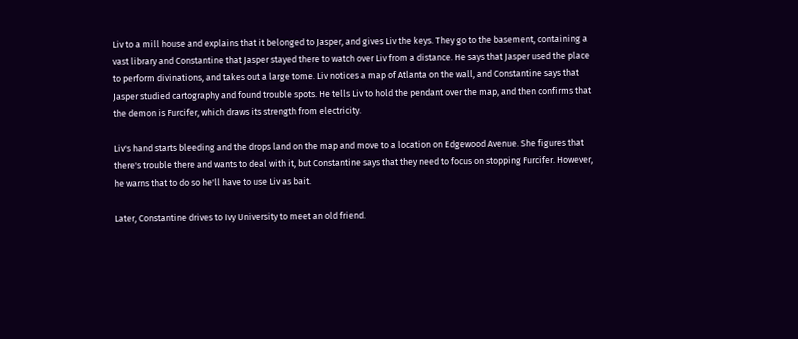Liv to a mill house and explains that it belonged to Jasper, and gives Liv the keys. They go to the basement, containing a vast library and Constantine that Jasper stayed there to watch over Liv from a distance. He says that Jasper used the place to perform divinations, and takes out a large tome. Liv notices a map of Atlanta on the wall, and Constantine says that Jasper studied cartography and found trouble spots. He tells Liv to hold the pendant over the map, and then confirms that the demon is Furcifer, which draws its strength from electricity.

Liv's hand starts bleeding and the drops land on the map and move to a location on Edgewood Avenue. She figures that there's trouble there and wants to deal with it, but Constantine says that they need to focus on stopping Furcifer. However, he warns that to do so he'll have to use Liv as bait.

Later, Constantine drives to Ivy University to meet an old friend.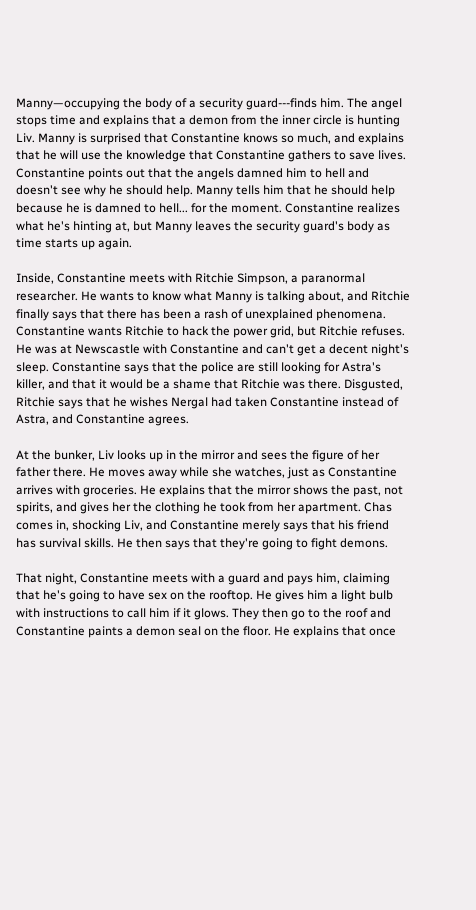Manny—occupying the body of a security guard---finds him. The angel stops time and explains that a demon from the inner circle is hunting Liv. Manny is surprised that Constantine knows so much, and explains that he will use the knowledge that Constantine gathers to save lives. Constantine points out that the angels damned him to hell and doesn't see why he should help. Manny tells him that he should help because he is damned to hell... for the moment. Constantine realizes what he's hinting at, but Manny leaves the security guard's body as time starts up again.

Inside, Constantine meets with Ritchie Simpson, a paranormal researcher. He wants to know what Manny is talking about, and Ritchie finally says that there has been a rash of unexplained phenomena. Constantine wants Ritchie to hack the power grid, but Ritchie refuses. He was at Newscastle with Constantine and can't get a decent night's sleep. Constantine says that the police are still looking for Astra's killer, and that it would be a shame that Ritchie was there. Disgusted, Ritchie says that he wishes Nergal had taken Constantine instead of Astra, and Constantine agrees.

At the bunker, Liv looks up in the mirror and sees the figure of her father there. He moves away while she watches, just as Constantine arrives with groceries. He explains that the mirror shows the past, not spirits, and gives her the clothing he took from her apartment. Chas comes in, shocking Liv, and Constantine merely says that his friend has survival skills. He then says that they're going to fight demons.

That night, Constantine meets with a guard and pays him, claiming that he's going to have sex on the rooftop. He gives him a light bulb with instructions to call him if it glows. They then go to the roof and Constantine paints a demon seal on the floor. He explains that once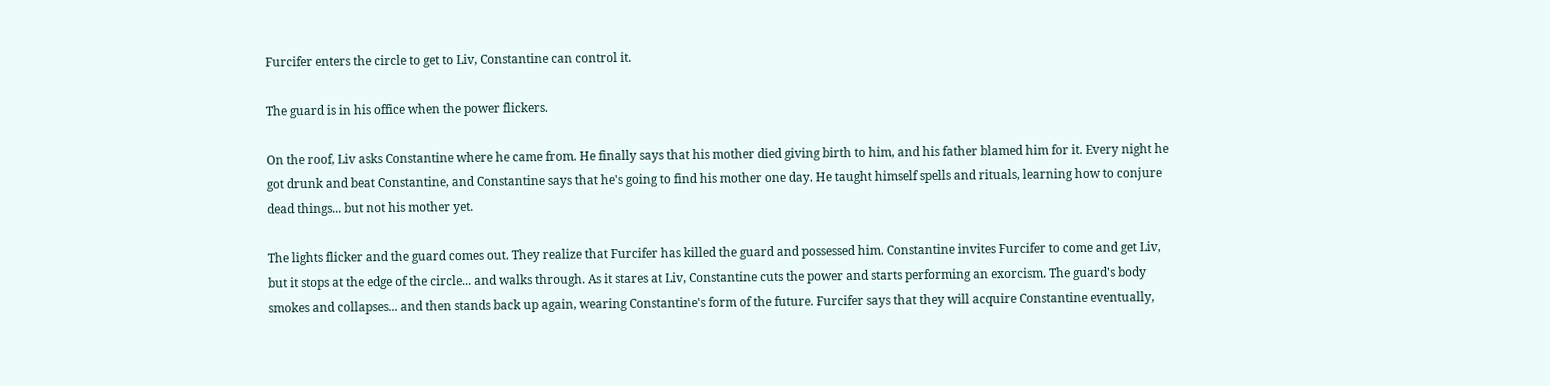Furcifer enters the circle to get to Liv, Constantine can control it.

The guard is in his office when the power flickers.

On the roof, Liv asks Constantine where he came from. He finally says that his mother died giving birth to him, and his father blamed him for it. Every night he got drunk and beat Constantine, and Constantine says that he's going to find his mother one day. He taught himself spells and rituals, learning how to conjure dead things... but not his mother yet.

The lights flicker and the guard comes out. They realize that Furcifer has killed the guard and possessed him. Constantine invites Furcifer to come and get Liv, but it stops at the edge of the circle... and walks through. As it stares at Liv, Constantine cuts the power and starts performing an exorcism. The guard's body smokes and collapses... and then stands back up again, wearing Constantine's form of the future. Furcifer says that they will acquire Constantine eventually,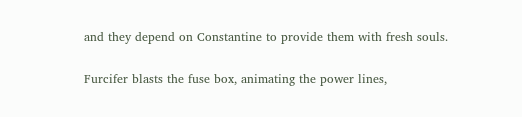and they depend on Constantine to provide them with fresh souls.

Furcifer blasts the fuse box, animating the power lines,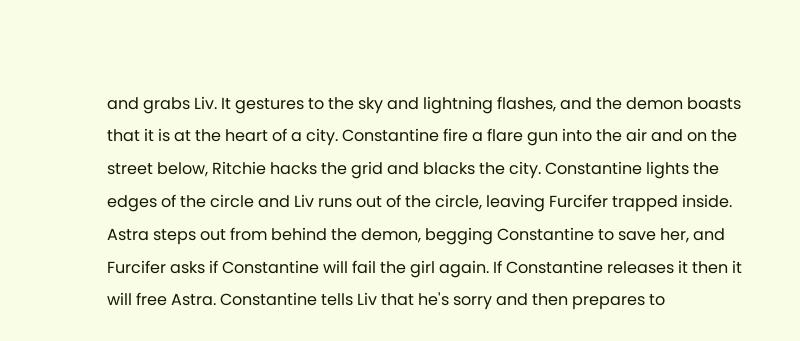and grabs Liv. It gestures to the sky and lightning flashes, and the demon boasts that it is at the heart of a city. Constantine fire a flare gun into the air and on the street below, Ritchie hacks the grid and blacks the city. Constantine lights the edges of the circle and Liv runs out of the circle, leaving Furcifer trapped inside. Astra steps out from behind the demon, begging Constantine to save her, and Furcifer asks if Constantine will fail the girl again. If Constantine releases it then it will free Astra. Constantine tells Liv that he's sorry and then prepares to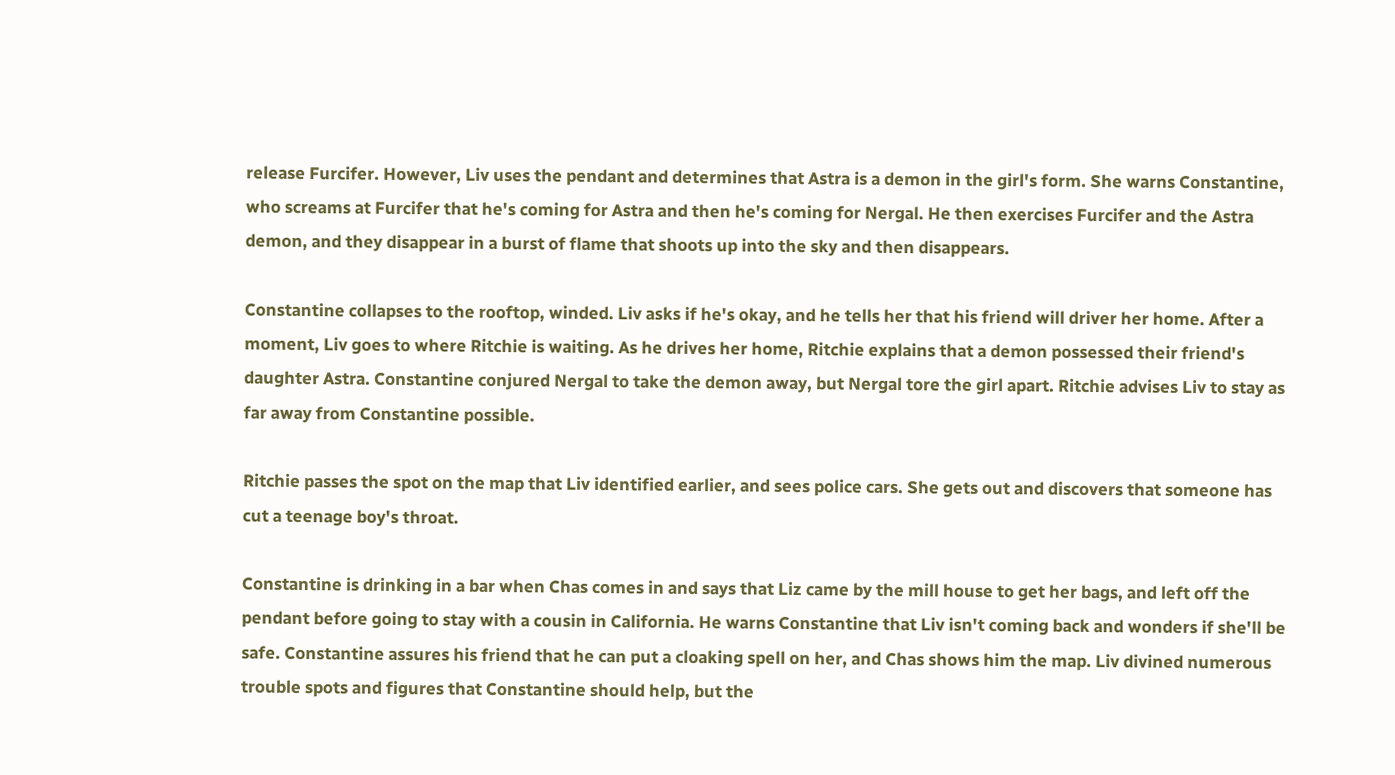release Furcifer. However, Liv uses the pendant and determines that Astra is a demon in the girl's form. She warns Constantine, who screams at Furcifer that he's coming for Astra and then he's coming for Nergal. He then exercises Furcifer and the Astra demon, and they disappear in a burst of flame that shoots up into the sky and then disappears.

Constantine collapses to the rooftop, winded. Liv asks if he's okay, and he tells her that his friend will driver her home. After a moment, Liv goes to where Ritchie is waiting. As he drives her home, Ritchie explains that a demon possessed their friend's daughter Astra. Constantine conjured Nergal to take the demon away, but Nergal tore the girl apart. Ritchie advises Liv to stay as far away from Constantine possible.

Ritchie passes the spot on the map that Liv identified earlier, and sees police cars. She gets out and discovers that someone has cut a teenage boy's throat.

Constantine is drinking in a bar when Chas comes in and says that Liz came by the mill house to get her bags, and left off the pendant before going to stay with a cousin in California. He warns Constantine that Liv isn't coming back and wonders if she'll be safe. Constantine assures his friend that he can put a cloaking spell on her, and Chas shows him the map. Liv divined numerous trouble spots and figures that Constantine should help, but the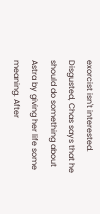exorcist isn't interested. Disgusted, Chas says that he should do something about Astra by giving her life some meaning. After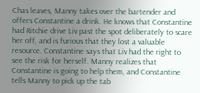Chas leaves, Manny takes over the bartender and offers Constantine a drink. He knows that Constantine had Ritchie drive Liv past the spot deliberately to scare her off, and is furious that they lost a valuable resource. Constantine says that Liv had the right to see the risk for herself. Manny realizes that Constantine is going to help them, and Constantine tells Manny to pick up the tab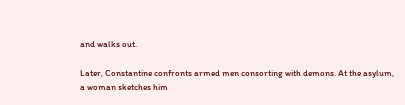and walks out.

Later, Constantine confronts armed men consorting with demons. At the asylum, a woman sketches him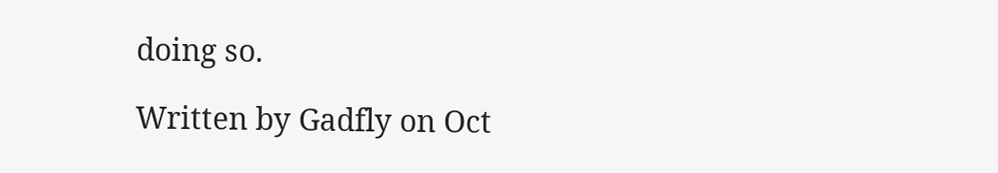doing so.

Written by Gadfly on Oct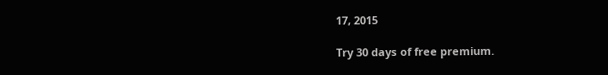17, 2015

Try 30 days of free premium.